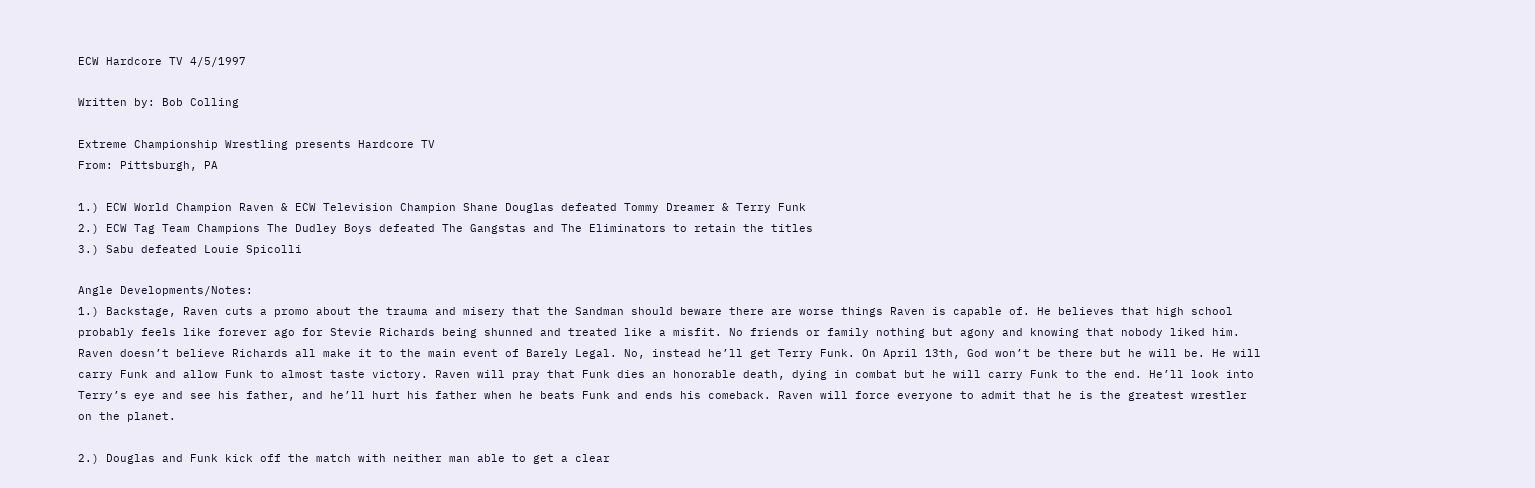ECW Hardcore TV 4/5/1997

Written by: Bob Colling

Extreme Championship Wrestling presents Hardcore TV
From: Pittsburgh, PA

1.) ECW World Champion Raven & ECW Television Champion Shane Douglas defeated Tommy Dreamer & Terry Funk
2.) ECW Tag Team Champions The Dudley Boys defeated The Gangstas and The Eliminators to retain the titles
3.) Sabu defeated Louie Spicolli

Angle Developments/Notes:
1.) Backstage, Raven cuts a promo about the trauma and misery that the Sandman should beware there are worse things Raven is capable of. He believes that high school probably feels like forever ago for Stevie Richards being shunned and treated like a misfit. No friends or family nothing but agony and knowing that nobody liked him. Raven doesn’t believe Richards all make it to the main event of Barely Legal. No, instead he’ll get Terry Funk. On April 13th, God won’t be there but he will be. He will carry Funk and allow Funk to almost taste victory. Raven will pray that Funk dies an honorable death, dying in combat but he will carry Funk to the end. He’ll look into Terry’s eye and see his father, and he’ll hurt his father when he beats Funk and ends his comeback. Raven will force everyone to admit that he is the greatest wrestler on the planet.

2.) Douglas and Funk kick off the match with neither man able to get a clear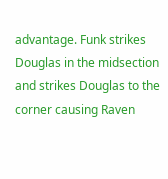advantage. Funk strikes Douglas in the midsection and strikes Douglas to the corner causing Raven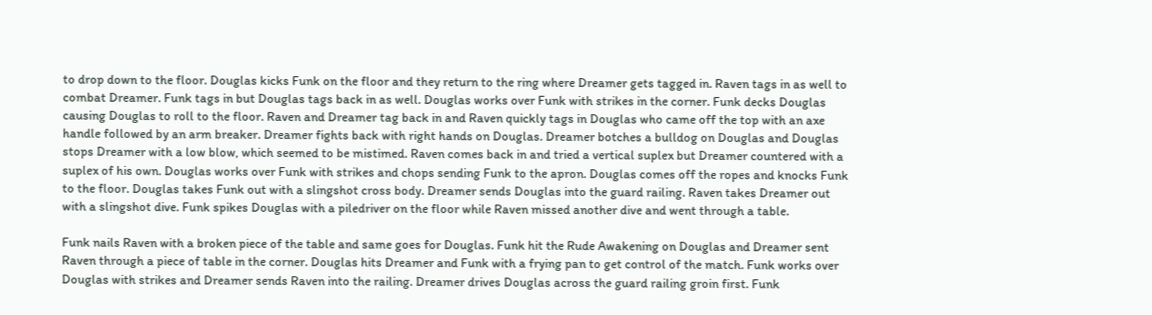to drop down to the floor. Douglas kicks Funk on the floor and they return to the ring where Dreamer gets tagged in. Raven tags in as well to combat Dreamer. Funk tags in but Douglas tags back in as well. Douglas works over Funk with strikes in the corner. Funk decks Douglas causing Douglas to roll to the floor. Raven and Dreamer tag back in and Raven quickly tags in Douglas who came off the top with an axe handle followed by an arm breaker. Dreamer fights back with right hands on Douglas. Dreamer botches a bulldog on Douglas and Douglas stops Dreamer with a low blow, which seemed to be mistimed. Raven comes back in and tried a vertical suplex but Dreamer countered with a suplex of his own. Douglas works over Funk with strikes and chops sending Funk to the apron. Douglas comes off the ropes and knocks Funk to the floor. Douglas takes Funk out with a slingshot cross body. Dreamer sends Douglas into the guard railing. Raven takes Dreamer out with a slingshot dive. Funk spikes Douglas with a piledriver on the floor while Raven missed another dive and went through a table.

Funk nails Raven with a broken piece of the table and same goes for Douglas. Funk hit the Rude Awakening on Douglas and Dreamer sent Raven through a piece of table in the corner. Douglas hits Dreamer and Funk with a frying pan to get control of the match. Funk works over Douglas with strikes and Dreamer sends Raven into the railing. Dreamer drives Douglas across the guard railing groin first. Funk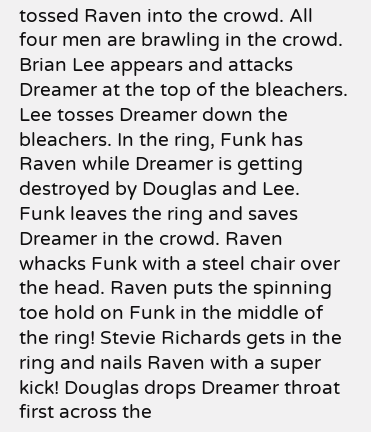tossed Raven into the crowd. All four men are brawling in the crowd. Brian Lee appears and attacks Dreamer at the top of the bleachers. Lee tosses Dreamer down the bleachers. In the ring, Funk has Raven while Dreamer is getting destroyed by Douglas and Lee. Funk leaves the ring and saves Dreamer in the crowd. Raven whacks Funk with a steel chair over the head. Raven puts the spinning toe hold on Funk in the middle of the ring! Stevie Richards gets in the ring and nails Raven with a super kick! Douglas drops Dreamer throat first across the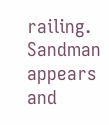railing. Sandman appears and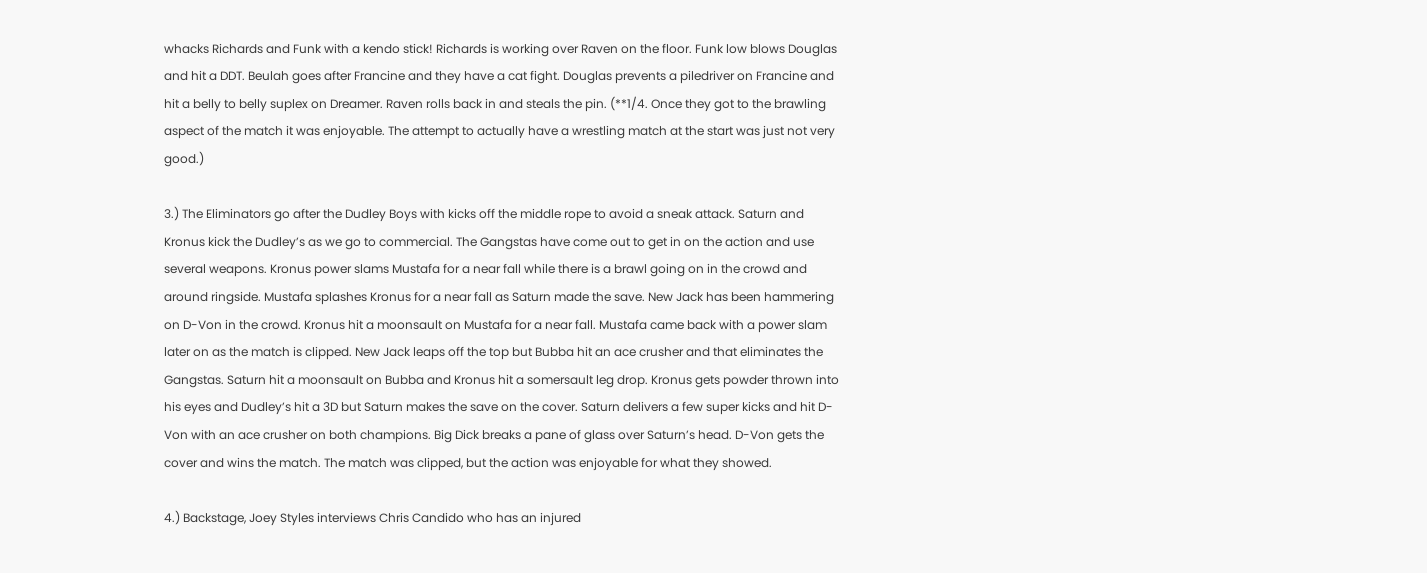whacks Richards and Funk with a kendo stick! Richards is working over Raven on the floor. Funk low blows Douglas and hit a DDT. Beulah goes after Francine and they have a cat fight. Douglas prevents a piledriver on Francine and hit a belly to belly suplex on Dreamer. Raven rolls back in and steals the pin. (**1/4. Once they got to the brawling aspect of the match it was enjoyable. The attempt to actually have a wrestling match at the start was just not very good.)

3.) The Eliminators go after the Dudley Boys with kicks off the middle rope to avoid a sneak attack. Saturn and Kronus kick the Dudley’s as we go to commercial. The Gangstas have come out to get in on the action and use several weapons. Kronus power slams Mustafa for a near fall while there is a brawl going on in the crowd and around ringside. Mustafa splashes Kronus for a near fall as Saturn made the save. New Jack has been hammering on D-Von in the crowd. Kronus hit a moonsault on Mustafa for a near fall. Mustafa came back with a power slam later on as the match is clipped. New Jack leaps off the top but Bubba hit an ace crusher and that eliminates the Gangstas. Saturn hit a moonsault on Bubba and Kronus hit a somersault leg drop. Kronus gets powder thrown into his eyes and Dudley’s hit a 3D but Saturn makes the save on the cover. Saturn delivers a few super kicks and hit D-Von with an ace crusher on both champions. Big Dick breaks a pane of glass over Saturn’s head. D-Von gets the cover and wins the match. The match was clipped, but the action was enjoyable for what they showed.

4.) Backstage, Joey Styles interviews Chris Candido who has an injured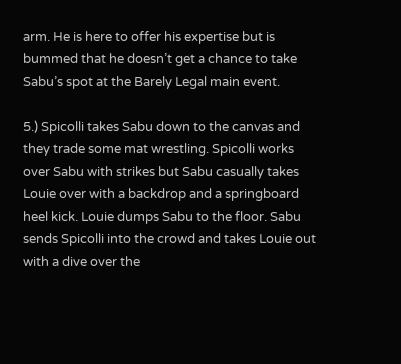arm. He is here to offer his expertise but is bummed that he doesn’t get a chance to take Sabu’s spot at the Barely Legal main event.

5.) Spicolli takes Sabu down to the canvas and they trade some mat wrestling. Spicolli works over Sabu with strikes but Sabu casually takes Louie over with a backdrop and a springboard heel kick. Louie dumps Sabu to the floor. Sabu sends Spicolli into the crowd and takes Louie out with a dive over the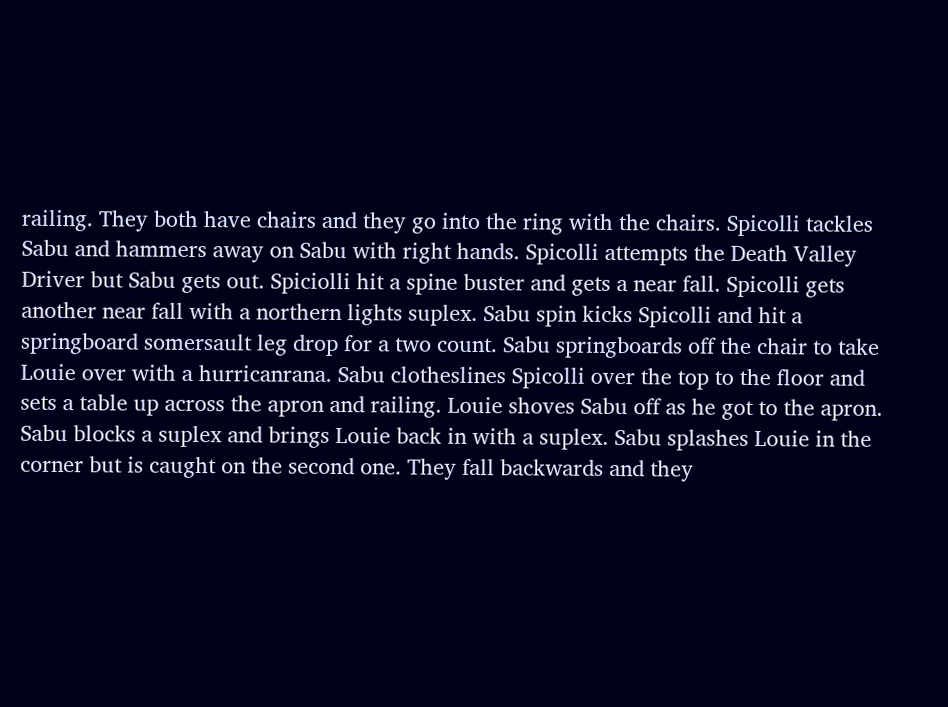railing. They both have chairs and they go into the ring with the chairs. Spicolli tackles Sabu and hammers away on Sabu with right hands. Spicolli attempts the Death Valley Driver but Sabu gets out. Spiciolli hit a spine buster and gets a near fall. Spicolli gets another near fall with a northern lights suplex. Sabu spin kicks Spicolli and hit a springboard somersault leg drop for a two count. Sabu springboards off the chair to take Louie over with a hurricanrana. Sabu clotheslines Spicolli over the top to the floor and sets a table up across the apron and railing. Louie shoves Sabu off as he got to the apron. Sabu blocks a suplex and brings Louie back in with a suplex. Sabu splashes Louie in the corner but is caught on the second one. They fall backwards and they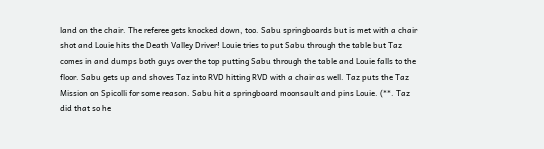land on the chair. The referee gets knocked down, too. Sabu springboards but is met with a chair shot and Louie hits the Death Valley Driver! Louie tries to put Sabu through the table but Taz comes in and dumps both guys over the top putting Sabu through the table and Louie falls to the floor. Sabu gets up and shoves Taz into RVD hitting RVD with a chair as well. Taz puts the Taz Mission on Spicolli for some reason. Sabu hit a springboard moonsault and pins Louie. (**. Taz did that so he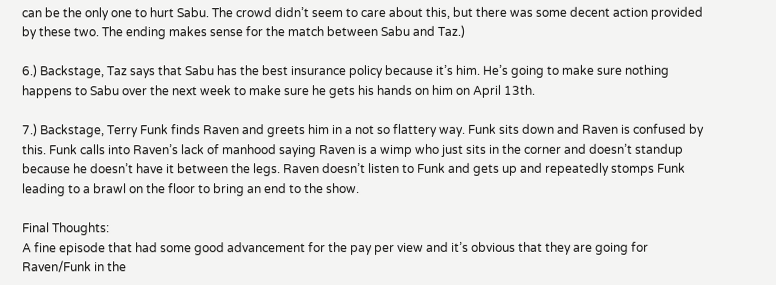can be the only one to hurt Sabu. The crowd didn’t seem to care about this, but there was some decent action provided by these two. The ending makes sense for the match between Sabu and Taz.)

6.) Backstage, Taz says that Sabu has the best insurance policy because it’s him. He’s going to make sure nothing happens to Sabu over the next week to make sure he gets his hands on him on April 13th.

7.) Backstage, Terry Funk finds Raven and greets him in a not so flattery way. Funk sits down and Raven is confused by this. Funk calls into Raven’s lack of manhood saying Raven is a wimp who just sits in the corner and doesn’t standup because he doesn’t have it between the legs. Raven doesn’t listen to Funk and gets up and repeatedly stomps Funk leading to a brawl on the floor to bring an end to the show.

Final Thoughts:
A fine episode that had some good advancement for the pay per view and it’s obvious that they are going for Raven/Funk in the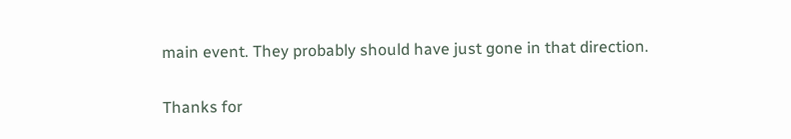main event. They probably should have just gone in that direction.

Thanks for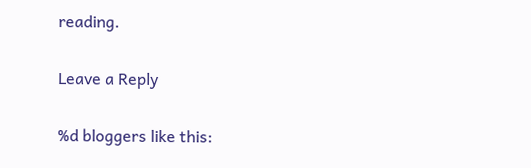reading.

Leave a Reply

%d bloggers like this: